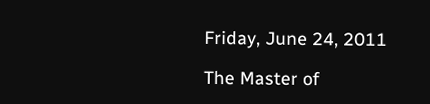Friday, June 24, 2011

The Master of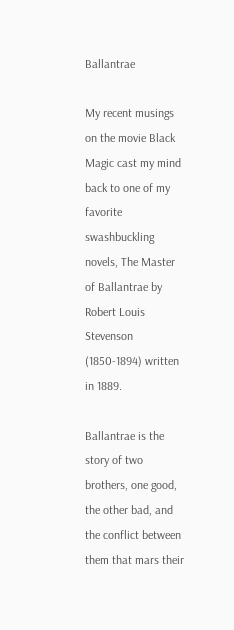Ballantrae

My recent musings on the movie Black Magic cast my mind back to one of my favorite swashbuckling novels, The Master of Ballantrae by Robert Louis Stevenson (1850-1894) written in 1889.

Ballantrae is the story of two brothers, one good, the other bad, and the conflict between them that mars their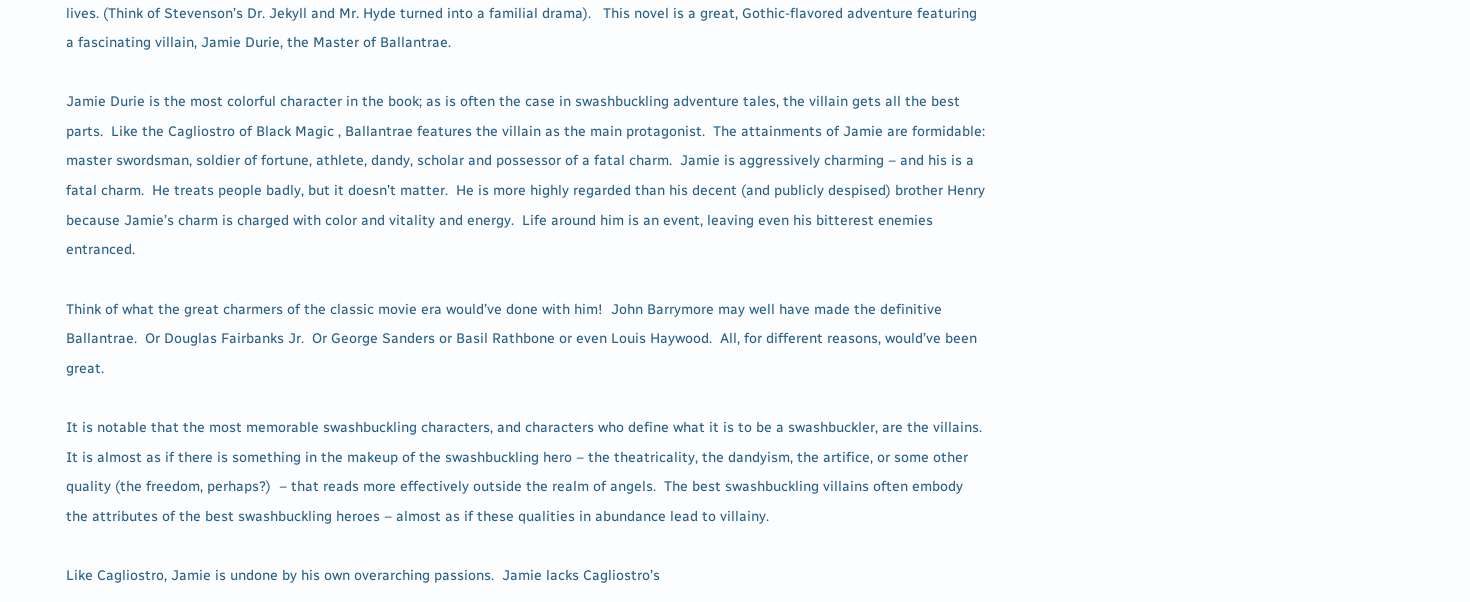lives. (Think of Stevenson’s Dr. Jekyll and Mr. Hyde turned into a familial drama).   This novel is a great, Gothic-flavored adventure featuring a fascinating villain, Jamie Durie, the Master of Ballantrae.

Jamie Durie is the most colorful character in the book; as is often the case in swashbuckling adventure tales, the villain gets all the best parts.  Like the Cagliostro of Black Magic , Ballantrae features the villain as the main protagonist.  The attainments of Jamie are formidable: master swordsman, soldier of fortune, athlete, dandy, scholar and possessor of a fatal charm.  Jamie is aggressively charming – and his is a fatal charm.  He treats people badly, but it doesn’t matter.  He is more highly regarded than his decent (and publicly despised) brother Henry because Jamie’s charm is charged with color and vitality and energy.  Life around him is an event, leaving even his bitterest enemies entranced.

Think of what the great charmers of the classic movie era would’ve done with him!  John Barrymore may well have made the definitive Ballantrae.  Or Douglas Fairbanks Jr.  Or George Sanders or Basil Rathbone or even Louis Haywood.  All, for different reasons, would’ve been great.

It is notable that the most memorable swashbuckling characters, and characters who define what it is to be a swashbuckler, are the villains. It is almost as if there is something in the makeup of the swashbuckling hero – the theatricality, the dandyism, the artifice, or some other quality (the freedom, perhaps?)  – that reads more effectively outside the realm of angels.  The best swashbuckling villains often embody the attributes of the best swashbuckling heroes – almost as if these qualities in abundance lead to villainy.

Like Cagliostro, Jamie is undone by his own overarching passions.  Jamie lacks Cagliostro’s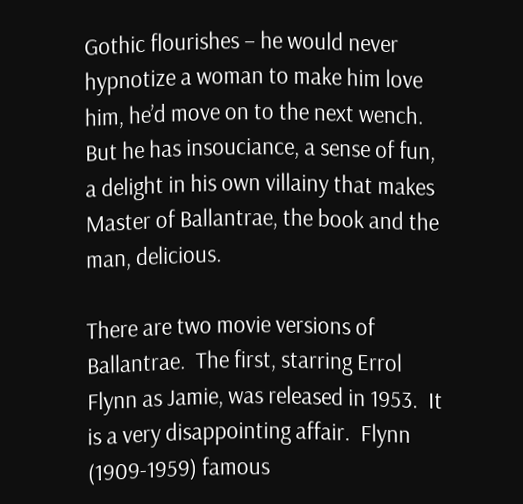Gothic flourishes – he would never hypnotize a woman to make him love him, he’d move on to the next wench.  But he has insouciance, a sense of fun, a delight in his own villainy that makes Master of Ballantrae, the book and the man, delicious.

There are two movie versions of Ballantrae.  The first, starring Errol Flynn as Jamie, was released in 1953.  It is a very disappointing affair.  Flynn (1909-1959) famous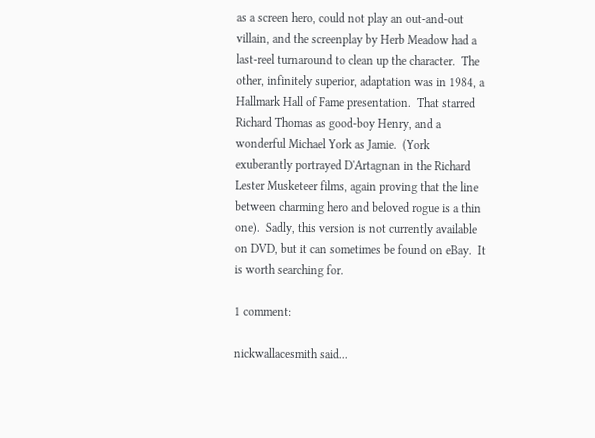as a screen hero, could not play an out-and-out villain, and the screenplay by Herb Meadow had a last-reel turnaround to clean up the character.  The other, infinitely superior, adaptation was in 1984, a Hallmark Hall of Fame presentation.  That starred Richard Thomas as good-boy Henry, and a wonderful Michael York as Jamie.  (York exuberantly portrayed D'Artagnan in the Richard Lester Musketeer films, again proving that the line between charming hero and beloved rogue is a thin one).  Sadly, this version is not currently available on DVD, but it can sometimes be found on eBay.  It is worth searching for.

1 comment:

nickwallacesmith said...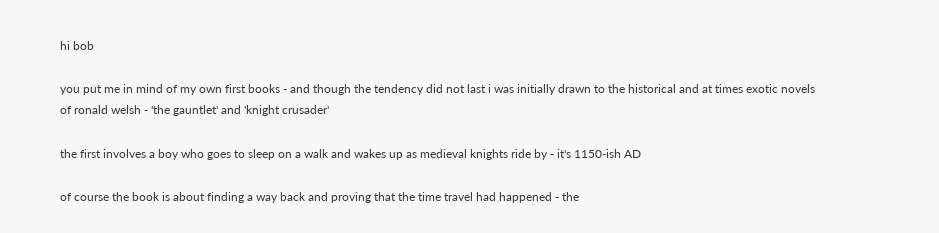hi bob

you put me in mind of my own first books - and though the tendency did not last i was initially drawn to the historical and at times exotic novels of ronald welsh - 'the gauntlet' and 'knight crusader'

the first involves a boy who goes to sleep on a walk and wakes up as medieval knights ride by - it's 1150-ish AD

of course the book is about finding a way back and proving that the time travel had happened - the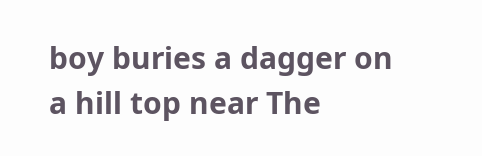boy buries a dagger on a hill top near The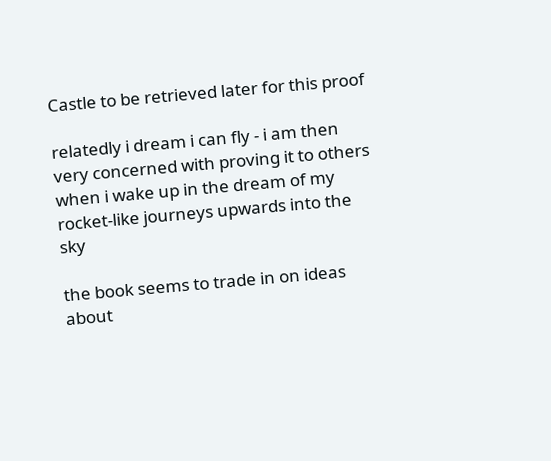Castle to be retrieved later for this proof

relatedly i dream i can fly - i am then very concerned with proving it to others when i wake up in the dream of my rocket-like journeys upwards into the sky

the book seems to trade in on ideas about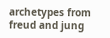archetypes from freud and jung